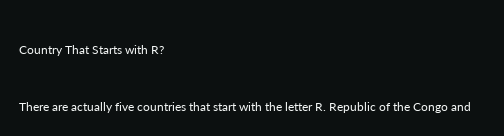Country That Starts with R?


There are actually five countries that start with the letter R. Republic of the Congo and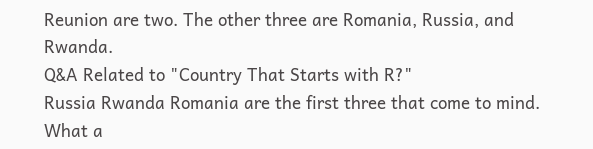Reunion are two. The other three are Romania, Russia, and Rwanda.
Q&A Related to "Country That Starts with R?"
Russia Rwanda Romania are the first three that come to mind.
What a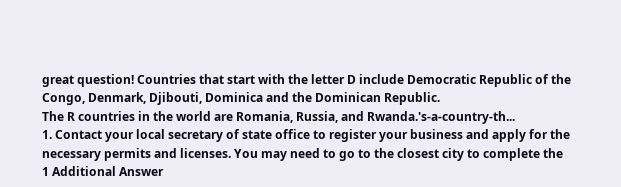great question! Countries that start with the letter D include Democratic Republic of the Congo, Denmark, Djibouti, Dominica and the Dominican Republic.
The R countries in the world are Romania, Russia, and Rwanda.'s-a-country-th...
1. Contact your local secretary of state office to register your business and apply for the necessary permits and licenses. You may need to go to the closest city to complete the
1 Additional Answer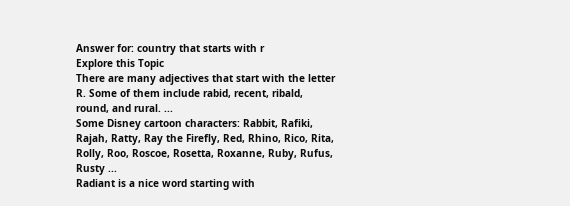Answer for: country that starts with r
Explore this Topic
There are many adjectives that start with the letter R. Some of them include rabid, recent, ribald, round, and rural. ...
Some Disney cartoon characters: Rabbit, Rafiki, Rajah, Ratty, Ray the Firefly, Red, Rhino, Rico, Rita, Rolly, Roo, Roscoe, Rosetta, Roxanne, Ruby, Rufus, Rusty ...
Radiant is a nice word starting with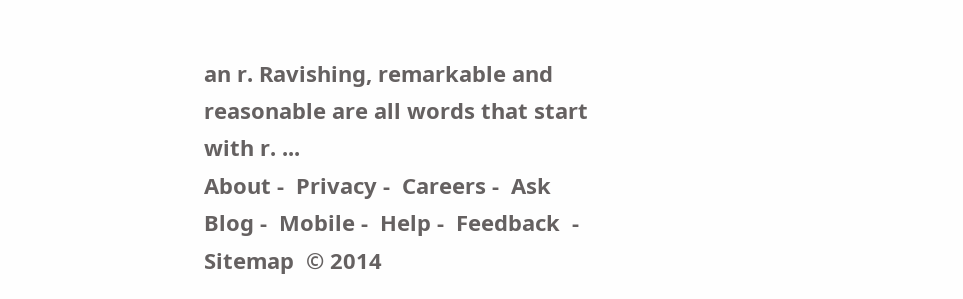an r. Ravishing, remarkable and reasonable are all words that start with r. ...
About -  Privacy -  Careers -  Ask Blog -  Mobile -  Help -  Feedback  -  Sitemap  © 2014